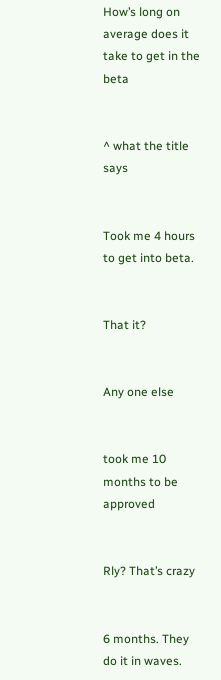How’s long on average does it take to get in the beta


^ what the title says


Took me 4 hours to get into beta.


That it?


Any one else


took me 10 months to be approved


Rly? That’s crazy


6 months. They do it in waves.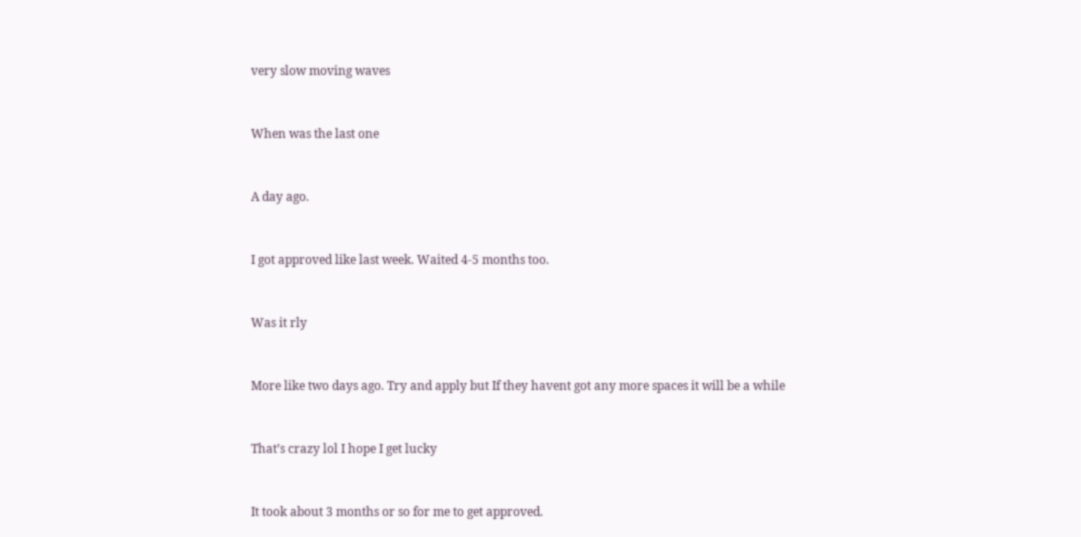very slow moving waves


When was the last one


A day ago.


I got approved like last week. Waited 4-5 months too.


Was it rly


More like two days ago. Try and apply but If they havent got any more spaces it will be a while


That’s crazy lol I hope I get lucky


It took about 3 months or so for me to get approved.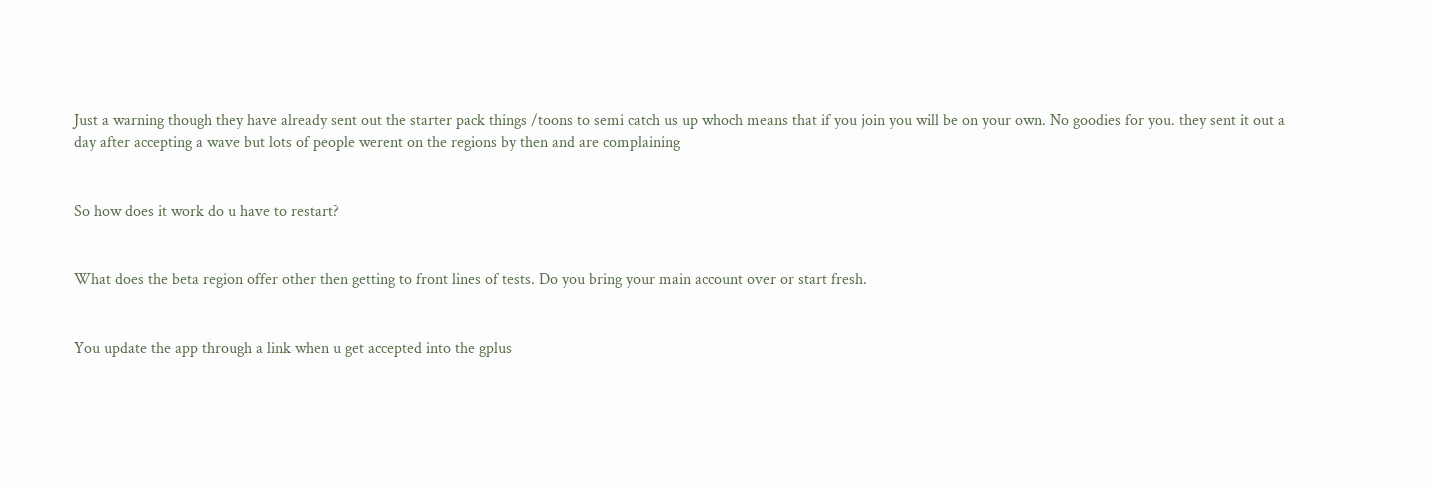Just a warning though they have already sent out the starter pack things /toons to semi catch us up whoch means that if you join you will be on your own. No goodies for you. they sent it out a day after accepting a wave but lots of people werent on the regions by then and are complaining


So how does it work do u have to restart?


What does the beta region offer other then getting to front lines of tests. Do you bring your main account over or start fresh.


You update the app through a link when u get accepted into the gplus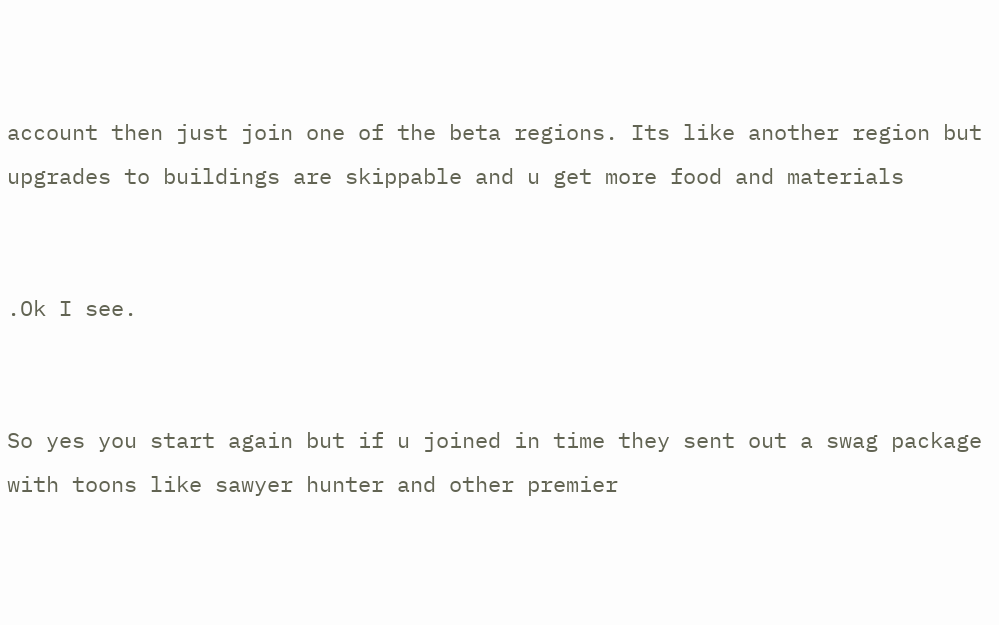account then just join one of the beta regions. Its like another region but upgrades to buildings are skippable and u get more food and materials


.Ok I see.


So yes you start again but if u joined in time they sent out a swag package with toons like sawyer hunter and other premier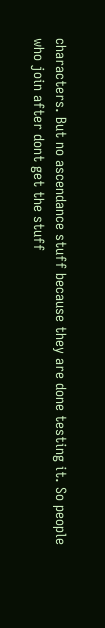characters. But no ascendance stuff because they are done testing it. So people who join after dont get the stuff